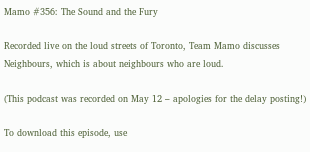Mamo #356: The Sound and the Fury

Recorded live on the loud streets of Toronto, Team Mamo discusses Neighbours, which is about neighbours who are loud.

(This podcast was recorded on May 12 – apologies for the delay posting!)

To download this episode, use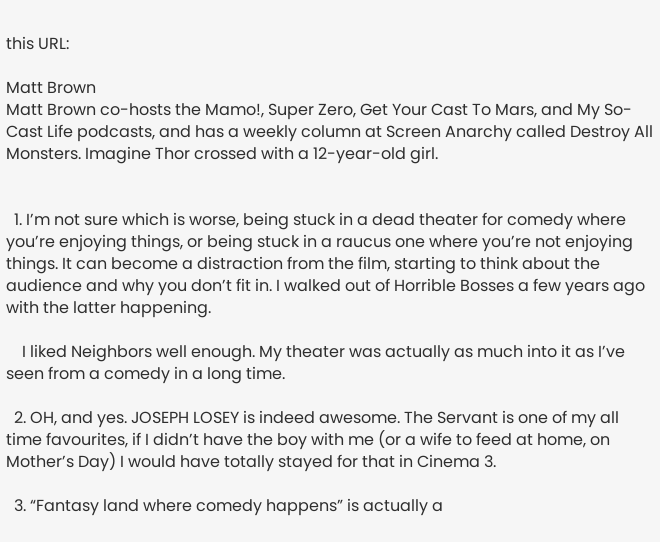this URL:

Matt Brown
Matt Brown co-hosts the Mamo!, Super Zero, Get Your Cast To Mars, and My So-Cast Life podcasts, and has a weekly column at Screen Anarchy called Destroy All Monsters. Imagine Thor crossed with a 12-year-old girl.


  1. I’m not sure which is worse, being stuck in a dead theater for comedy where you’re enjoying things, or being stuck in a raucus one where you’re not enjoying things. It can become a distraction from the film, starting to think about the audience and why you don’t fit in. I walked out of Horrible Bosses a few years ago with the latter happening.

    I liked Neighbors well enough. My theater was actually as much into it as I’ve seen from a comedy in a long time.

  2. OH, and yes. JOSEPH LOSEY is indeed awesome. The Servant is one of my all time favourites, if I didn’t have the boy with me (or a wife to feed at home, on Mother’s Day) I would have totally stayed for that in Cinema 3.

  3. “Fantasy land where comedy happens” is actually a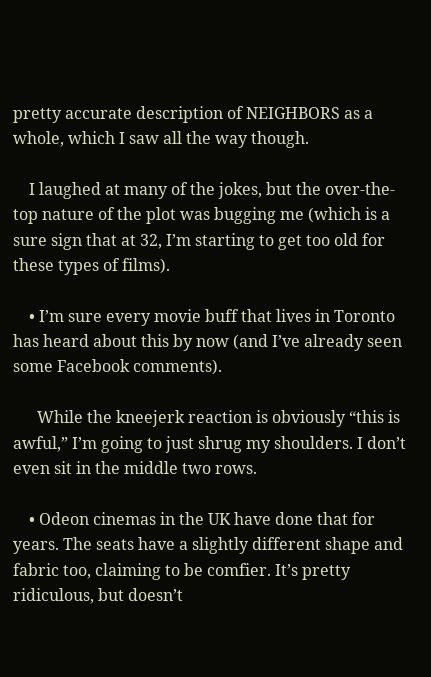pretty accurate description of NEIGHBORS as a whole, which I saw all the way though.

    I laughed at many of the jokes, but the over-the-top nature of the plot was bugging me (which is a sure sign that at 32, I’m starting to get too old for these types of films).

    • I’m sure every movie buff that lives in Toronto has heard about this by now (and I’ve already seen some Facebook comments).

      While the kneejerk reaction is obviously “this is awful,” I’m going to just shrug my shoulders. I don’t even sit in the middle two rows.

    • Odeon cinemas in the UK have done that for years. The seats have a slightly different shape and fabric too, claiming to be comfier. It’s pretty ridiculous, but doesn’t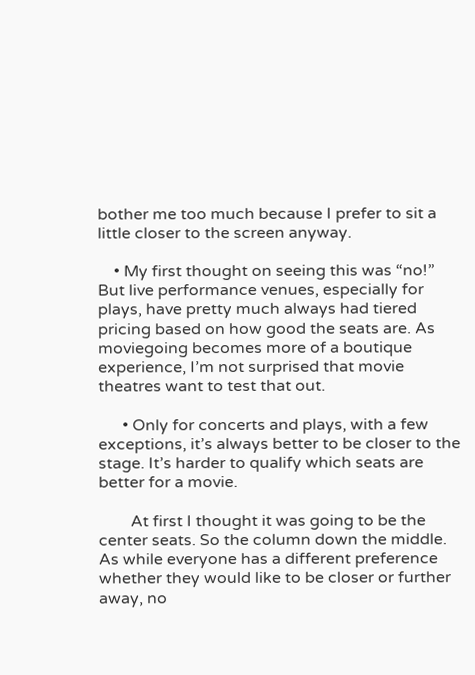bother me too much because I prefer to sit a little closer to the screen anyway.

    • My first thought on seeing this was “no!” But live performance venues, especially for plays, have pretty much always had tiered pricing based on how good the seats are. As moviegoing becomes more of a boutique experience, I’m not surprised that movie theatres want to test that out.

      • Only for concerts and plays, with a few exceptions, it’s always better to be closer to the stage. It’s harder to qualify which seats are better for a movie.

        At first I thought it was going to be the center seats. So the column down the middle. As while everyone has a different preference whether they would like to be closer or further away, no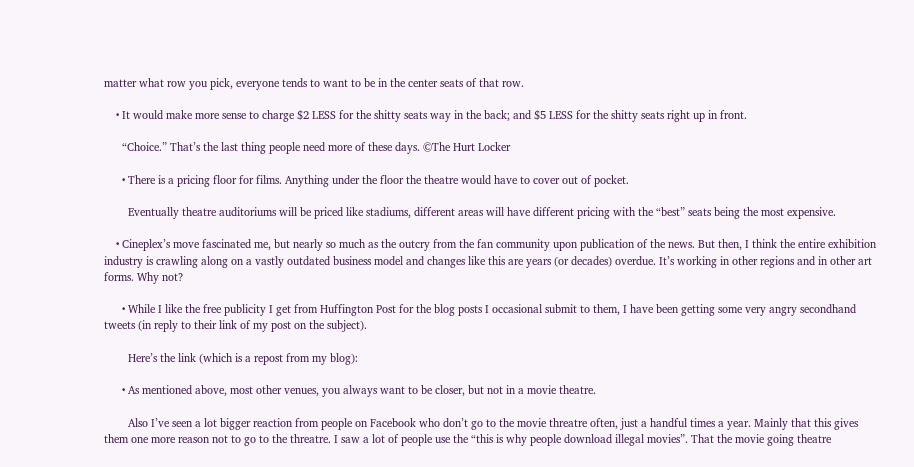matter what row you pick, everyone tends to want to be in the center seats of that row.

    • It would make more sense to charge $2 LESS for the shitty seats way in the back; and $5 LESS for the shitty seats right up in front.

      “Choice.” That’s the last thing people need more of these days. ©The Hurt Locker

      • There is a pricing floor for films. Anything under the floor the theatre would have to cover out of pocket.

        Eventually theatre auditoriums will be priced like stadiums, different areas will have different pricing with the “best” seats being the most expensive.

    • Cineplex’s move fascinated me, but nearly so much as the outcry from the fan community upon publication of the news. But then, I think the entire exhibition industry is crawling along on a vastly outdated business model and changes like this are years (or decades) overdue. It’s working in other regions and in other art forms. Why not?

      • While I like the free publicity I get from Huffington Post for the blog posts I occasional submit to them, I have been getting some very angry secondhand tweets (in reply to their link of my post on the subject).

        Here’s the link (which is a repost from my blog):

      • As mentioned above, most other venues, you always want to be closer, but not in a movie theatre.

        Also I’ve seen a lot bigger reaction from people on Facebook who don’t go to the movie threatre often, just a handful times a year. Mainly that this gives them one more reason not to go to the threatre. I saw a lot of people use the “this is why people download illegal movies”. That the movie going theatre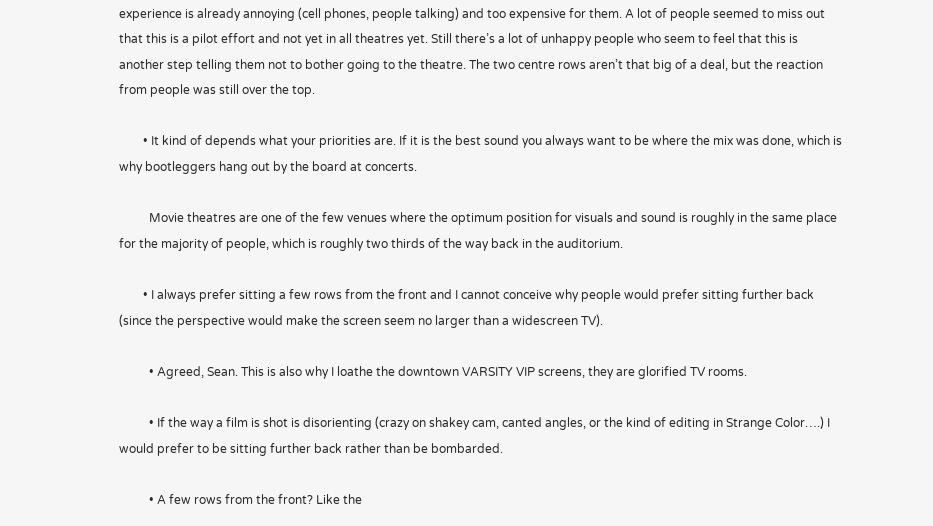experience is already annoying (cell phones, people talking) and too expensive for them. A lot of people seemed to miss out that this is a pilot effort and not yet in all theatres yet. Still there’s a lot of unhappy people who seem to feel that this is another step telling them not to bother going to the theatre. The two centre rows aren’t that big of a deal, but the reaction from people was still over the top.

        • It kind of depends what your priorities are. If it is the best sound you always want to be where the mix was done, which is why bootleggers hang out by the board at concerts.

          Movie theatres are one of the few venues where the optimum position for visuals and sound is roughly in the same place for the majority of people, which is roughly two thirds of the way back in the auditorium.

        • I always prefer sitting a few rows from the front and I cannot conceive why people would prefer sitting further back (since the perspective would make the screen seem no larger than a widescreen TV).

          • Agreed, Sean. This is also why I loathe the downtown VARSITY VIP screens, they are glorified TV rooms.

          • If the way a film is shot is disorienting (crazy on shakey cam, canted angles, or the kind of editing in Strange Color….) I would prefer to be sitting further back rather than be bombarded.

          • A few rows from the front? Like the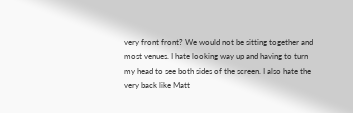very front front? We would not be sitting together and most venues. I hate looking way up and having to turn my head to see both sides of the screen. I also hate the very back like Matt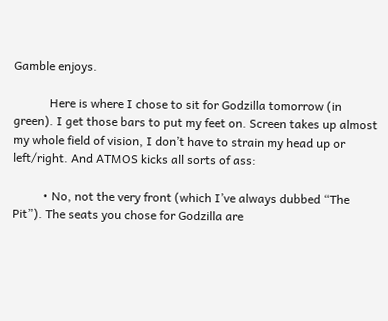Gamble enjoys.

            Here is where I chose to sit for Godzilla tomorrow (in green). I get those bars to put my feet on. Screen takes up almost my whole field of vision, I don’t have to strain my head up or left/right. And ATMOS kicks all sorts of ass:

          • No, not the very front (which I’ve always dubbed “The Pit”). The seats you chose for Godzilla are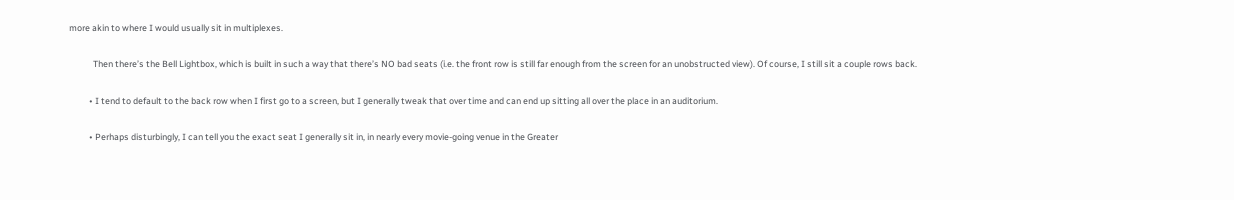more akin to where I would usually sit in multiplexes.

            Then there’s the Bell Lightbox, which is built in such a way that there’s NO bad seats (i.e. the front row is still far enough from the screen for an unobstructed view). Of course, I still sit a couple rows back.

          • I tend to default to the back row when I first go to a screen, but I generally tweak that over time and can end up sitting all over the place in an auditorium.

          • Perhaps disturbingly, I can tell you the exact seat I generally sit in, in nearly every movie-going venue in the Greater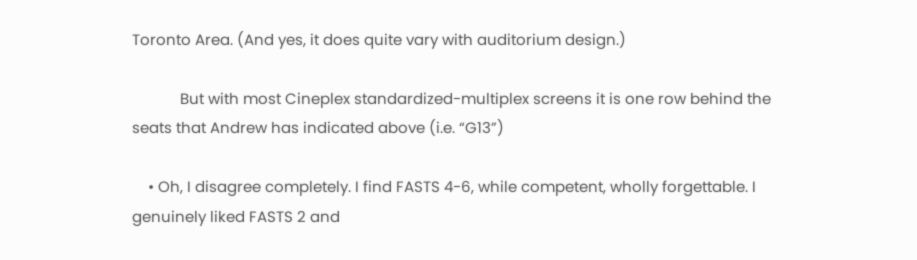Toronto Area. (And yes, it does quite vary with auditorium design.)

            But with most Cineplex standardized-multiplex screens it is one row behind the seats that Andrew has indicated above (i.e. “G13”)

    • Oh, I disagree completely. I find FASTS 4-6, while competent, wholly forgettable. I genuinely liked FASTS 2 and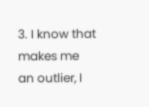3. I know that makes me an outlier, I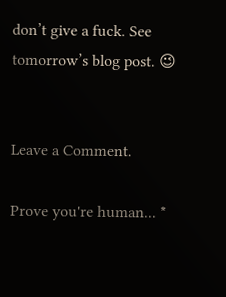don’t give a fuck. See tomorrow’s blog post. 😉


Leave a Comment.

Prove you're human... *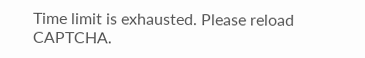Time limit is exhausted. Please reload CAPTCHA.